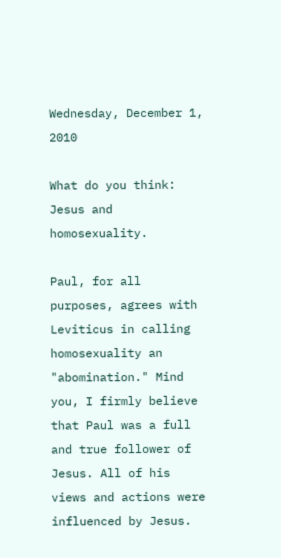Wednesday, December 1, 2010

What do you think: Jesus and homosexuality.

Paul, for all purposes, agrees with Leviticus in calling homosexuality an "abomination." Mind you, I firmly believe that Paul was a full and true follower of Jesus. All of his views and actions were influenced by Jesus.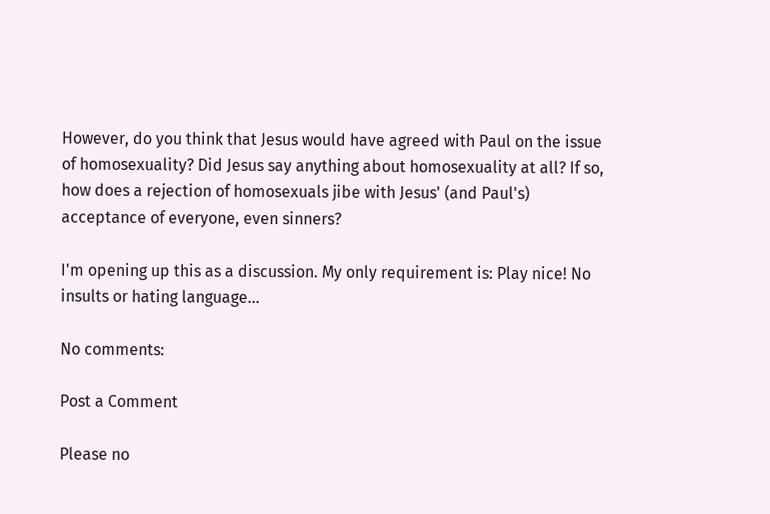However, do you think that Jesus would have agreed with Paul on the issue of homosexuality? Did Jesus say anything about homosexuality at all? If so, how does a rejection of homosexuals jibe with Jesus' (and Paul's) acceptance of everyone, even sinners?

I'm opening up this as a discussion. My only requirement is: Play nice! No insults or hating language...

No comments:

Post a Comment

Please no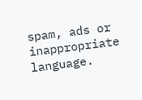spam, ads or inappropriate language.